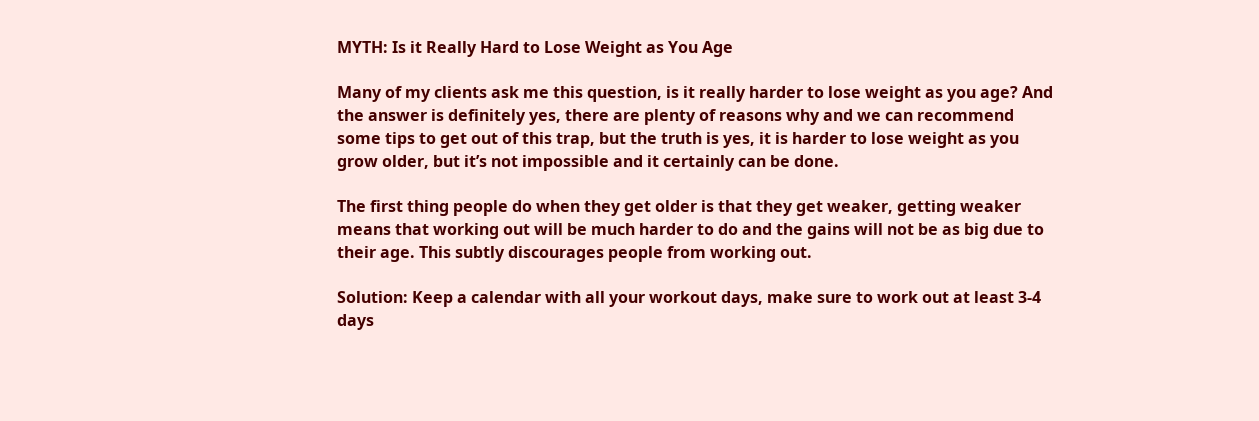MYTH: Is it Really Hard to Lose Weight as You Age

Many of my clients ask me this question, is it really harder to lose weight as you age? And the answer is definitely yes, there are plenty of reasons why and we can recommend some tips to get out of this trap, but the truth is yes, it is harder to lose weight as you grow older, but it’s not impossible and it certainly can be done.

The first thing people do when they get older is that they get weaker, getting weaker means that working out will be much harder to do and the gains will not be as big due to their age. This subtly discourages people from working out.

Solution: Keep a calendar with all your workout days, make sure to work out at least 3-4 days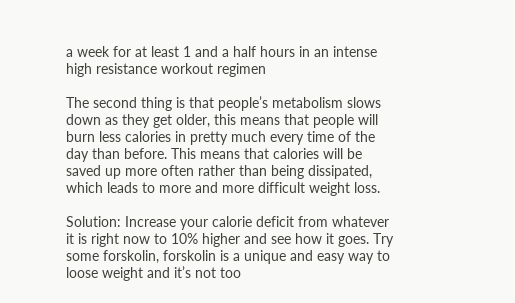a week for at least 1 and a half hours in an intense high resistance workout regimen

The second thing is that people’s metabolism slows down as they get older, this means that people will burn less calories in pretty much every time of the day than before. This means that calories will be saved up more often rather than being dissipated, which leads to more and more difficult weight loss.

Solution: Increase your calorie deficit from whatever it is right now to 10% higher and see how it goes. Try some forskolin, forskolin is a unique and easy way to loose weight and it’s not too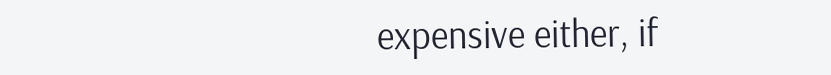expensive either, if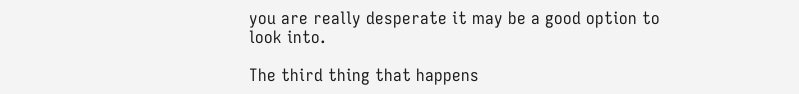you are really desperate it may be a good option to look into.

The third thing that happens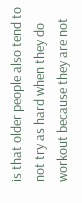is that older people also tend to not try as hard when they do workout because they are not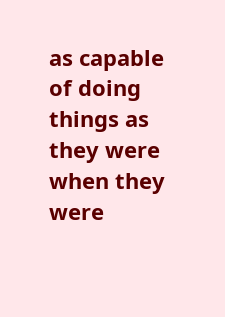as capable of doing things as they were when they were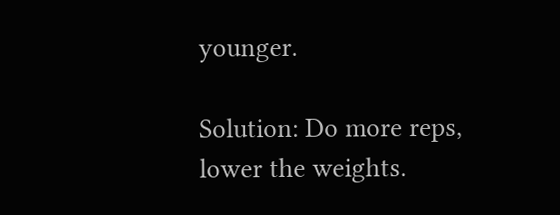younger.

Solution: Do more reps, lower the weights.